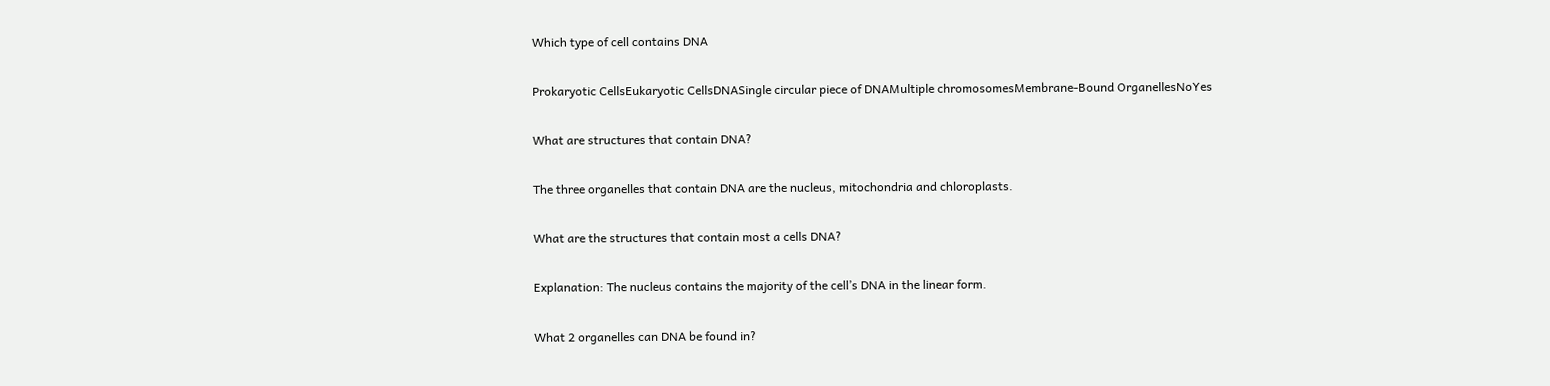Which type of cell contains DNA

Prokaryotic CellsEukaryotic CellsDNASingle circular piece of DNAMultiple chromosomesMembrane-Bound OrganellesNoYes

What are structures that contain DNA?

The three organelles that contain DNA are the nucleus, mitochondria and chloroplasts.

What are the structures that contain most a cells DNA?

Explanation: The nucleus contains the majority of the cell’s DNA in the linear form.

What 2 organelles can DNA be found in?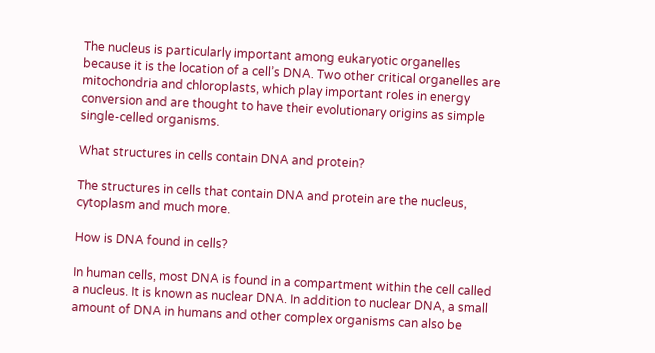The nucleus is particularly important among eukaryotic organelles because it is the location of a cell’s DNA. Two other critical organelles are mitochondria and chloroplasts, which play important roles in energy conversion and are thought to have their evolutionary origins as simple single-celled organisms.

What structures in cells contain DNA and protein?

The structures in cells that contain DNA and protein are the nucleus, cytoplasm and much more.

How is DNA found in cells?

In human cells, most DNA is found in a compartment within the cell called a nucleus. It is known as nuclear DNA. In addition to nuclear DNA, a small amount of DNA in humans and other complex organisms can also be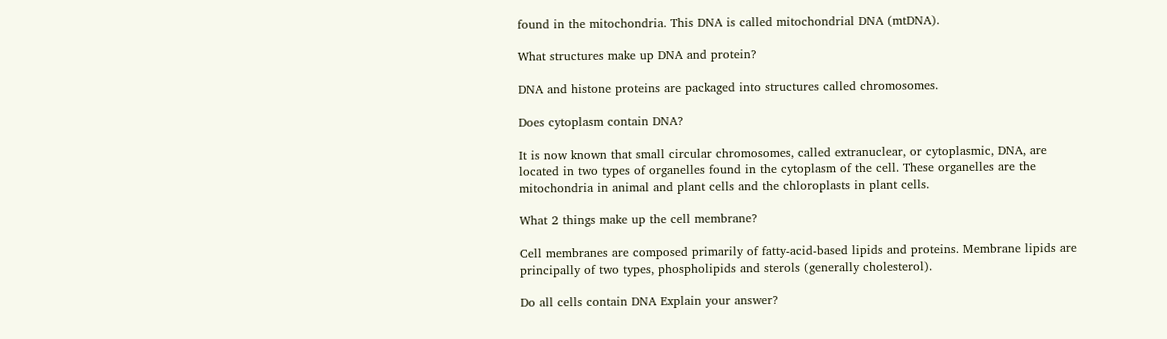found in the mitochondria. This DNA is called mitochondrial DNA (mtDNA).

What structures make up DNA and protein?

DNA and histone proteins are packaged into structures called chromosomes.

Does cytoplasm contain DNA?

It is now known that small circular chromosomes, called extranuclear, or cytoplasmic, DNA, are located in two types of organelles found in the cytoplasm of the cell. These organelles are the mitochondria in animal and plant cells and the chloroplasts in plant cells.

What 2 things make up the cell membrane?

Cell membranes are composed primarily of fatty-acid-based lipids and proteins. Membrane lipids are principally of two types, phospholipids and sterols (generally cholesterol).

Do all cells contain DNA Explain your answer?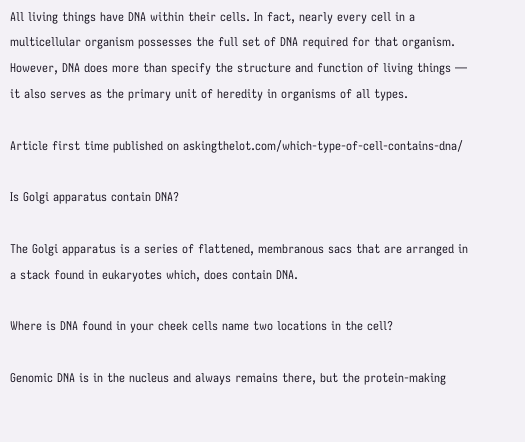All living things have DNA within their cells. In fact, nearly every cell in a multicellular organism possesses the full set of DNA required for that organism. However, DNA does more than specify the structure and function of living things — it also serves as the primary unit of heredity in organisms of all types.

Article first time published on askingthelot.com/which-type-of-cell-contains-dna/

Is Golgi apparatus contain DNA?

The Golgi apparatus is a series of flattened, membranous sacs that are arranged in a stack found in eukaryotes which, does contain DNA.

Where is DNA found in your cheek cells name two locations in the cell?

Genomic DNA is in the nucleus and always remains there, but the protein-making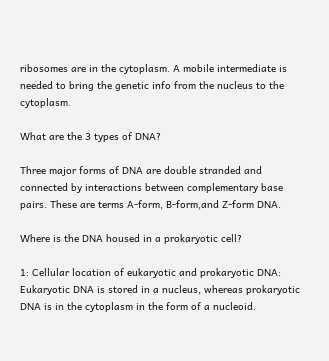ribosomes are in the cytoplasm. A mobile intermediate is needed to bring the genetic info from the nucleus to the cytoplasm.

What are the 3 types of DNA?

Three major forms of DNA are double stranded and connected by interactions between complementary base pairs. These are terms A-form, B-form,and Z-form DNA.

Where is the DNA housed in a prokaryotic cell?

1: Cellular location of eukaryotic and prokaryotic DNA: Eukaryotic DNA is stored in a nucleus, whereas prokaryotic DNA is in the cytoplasm in the form of a nucleoid.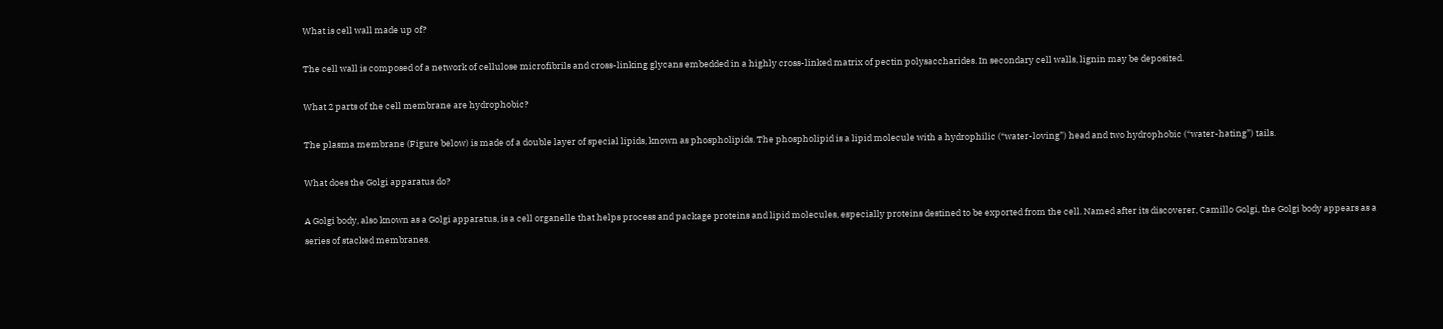What is cell wall made up of?

The cell wall is composed of a network of cellulose microfibrils and cross-linking glycans embedded in a highly cross-linked matrix of pectin polysaccharides. In secondary cell walls, lignin may be deposited.

What 2 parts of the cell membrane are hydrophobic?

The plasma membrane (Figure below) is made of a double layer of special lipids, known as phospholipids. The phospholipid is a lipid molecule with a hydrophilic (“water-loving”) head and two hydrophobic (“water-hating”) tails.

What does the Golgi apparatus do?

A Golgi body, also known as a Golgi apparatus, is a cell organelle that helps process and package proteins and lipid molecules, especially proteins destined to be exported from the cell. Named after its discoverer, Camillo Golgi, the Golgi body appears as a series of stacked membranes.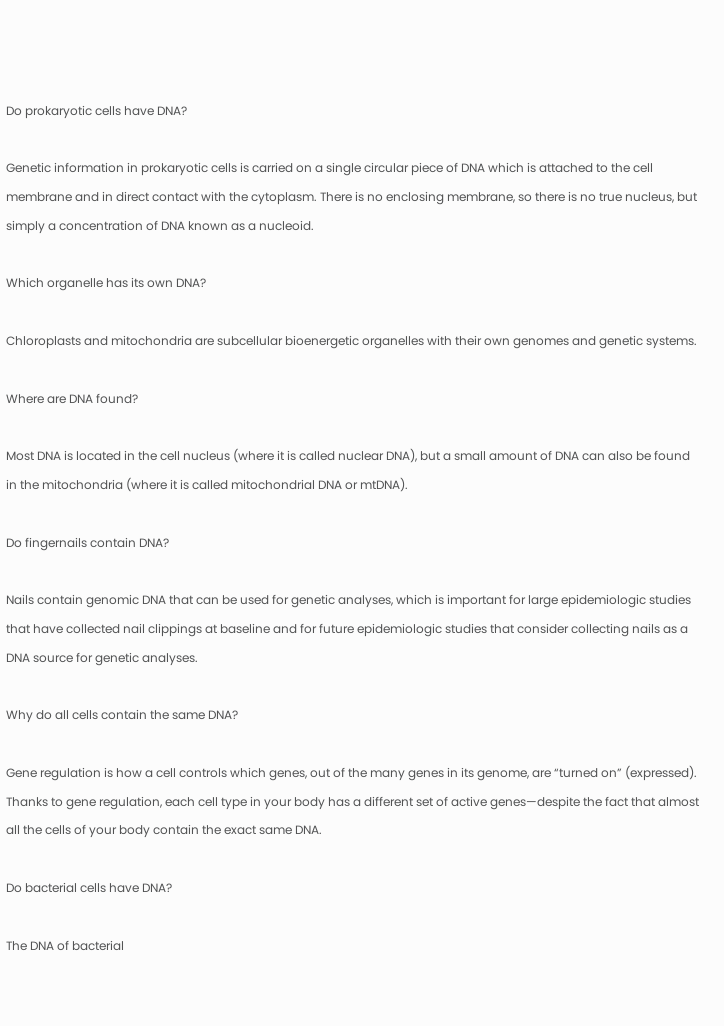Do prokaryotic cells have DNA?

Genetic information in prokaryotic cells is carried on a single circular piece of DNA which is attached to the cell membrane and in direct contact with the cytoplasm. There is no enclosing membrane, so there is no true nucleus, but simply a concentration of DNA known as a nucleoid.

Which organelle has its own DNA?

Chloroplasts and mitochondria are subcellular bioenergetic organelles with their own genomes and genetic systems.

Where are DNA found?

Most DNA is located in the cell nucleus (where it is called nuclear DNA), but a small amount of DNA can also be found in the mitochondria (where it is called mitochondrial DNA or mtDNA).

Do fingernails contain DNA?

Nails contain genomic DNA that can be used for genetic analyses, which is important for large epidemiologic studies that have collected nail clippings at baseline and for future epidemiologic studies that consider collecting nails as a DNA source for genetic analyses.

Why do all cells contain the same DNA?

Gene regulation is how a cell controls which genes, out of the many genes in its genome, are “turned on” (expressed). Thanks to gene regulation, each cell type in your body has a different set of active genes—despite the fact that almost all the cells of your body contain the exact same DNA.

Do bacterial cells have DNA?

The DNA of bacterial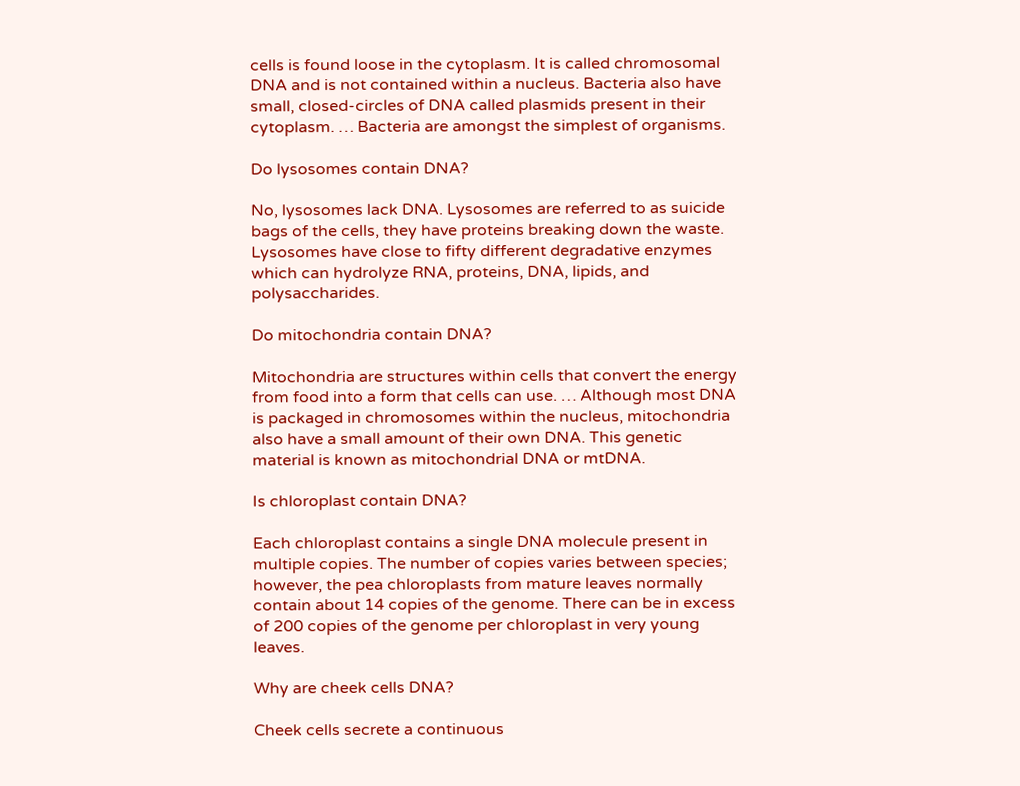cells is found loose in the cytoplasm. It is called chromosomal DNA and is not contained within a nucleus. Bacteria also have small, closed-circles of DNA called plasmids present in their cytoplasm. … Bacteria are amongst the simplest of organisms.

Do lysosomes contain DNA?

No, lysosomes lack DNA. Lysosomes are referred to as suicide bags of the cells, they have proteins breaking down the waste. Lysosomes have close to fifty different degradative enzymes which can hydrolyze RNA, proteins, DNA, lipids, and polysaccharides.

Do mitochondria contain DNA?

Mitochondria are structures within cells that convert the energy from food into a form that cells can use. … Although most DNA is packaged in chromosomes within the nucleus, mitochondria also have a small amount of their own DNA. This genetic material is known as mitochondrial DNA or mtDNA.

Is chloroplast contain DNA?

Each chloroplast contains a single DNA molecule present in multiple copies. The number of copies varies between species; however, the pea chloroplasts from mature leaves normally contain about 14 copies of the genome. There can be in excess of 200 copies of the genome per chloroplast in very young leaves.

Why are cheek cells DNA?

Cheek cells secrete a continuous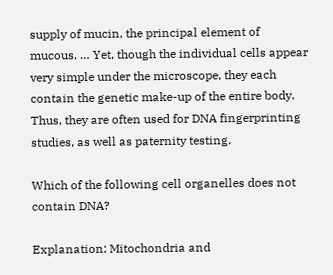supply of mucin, the principal element of mucous. … Yet, though the individual cells appear very simple under the microscope, they each contain the genetic make-up of the entire body. Thus, they are often used for DNA fingerprinting studies, as well as paternity testing.

Which of the following cell organelles does not contain DNA?

Explanation: Mitochondria and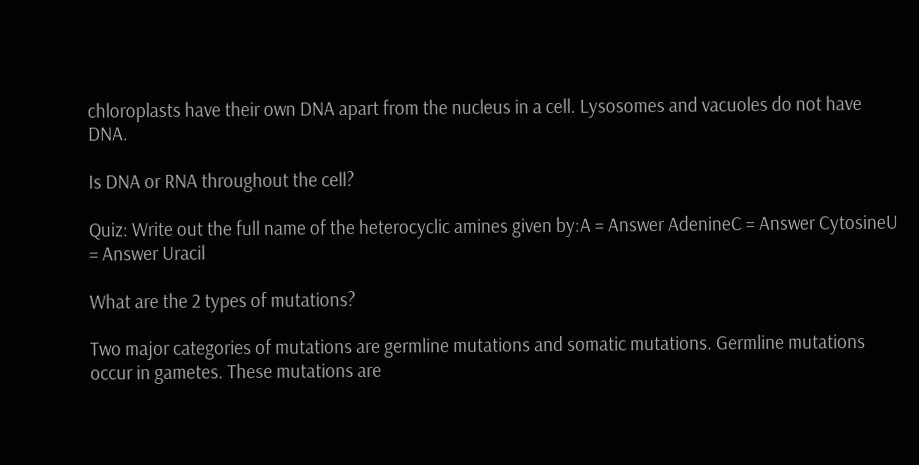chloroplasts have their own DNA apart from the nucleus in a cell. Lysosomes and vacuoles do not have DNA.

Is DNA or RNA throughout the cell?

Quiz: Write out the full name of the heterocyclic amines given by:A = Answer AdenineC = Answer CytosineU = Answer Uracil

What are the 2 types of mutations?

Two major categories of mutations are germline mutations and somatic mutations. Germline mutations occur in gametes. These mutations are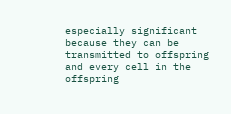especially significant because they can be transmitted to offspring and every cell in the offspring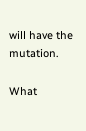will have the mutation.

What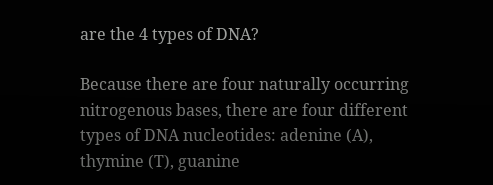are the 4 types of DNA?

Because there are four naturally occurring nitrogenous bases, there are four different types of DNA nucleotides: adenine (A), thymine (T), guanine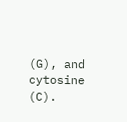(G), and cytosine (C).